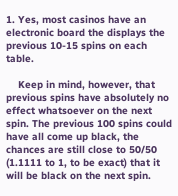1. Yes, most casinos have an electronic board the displays the previous 10-15 spins on each table.

    Keep in mind, however, that previous spins have absolutely no effect whatsoever on the next spin. The previous 100 spins could have all come up black, the chances are still close to 50/50 (1.1111 to 1, to be exact) that it will be black on the next spin.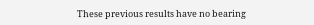These previous results have no bearing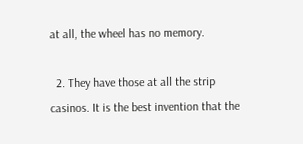at all, the wheel has no memory.

  2. They have those at all the strip casinos. It is the best invention that the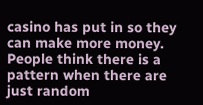casino has put in so they can make more money. People think there is a pattern when there are just random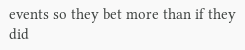events so they bet more than if they did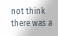not think there was a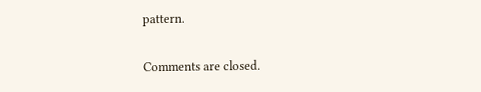pattern.

Comments are closed.